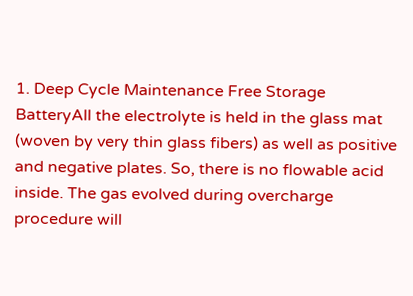1. Deep Cycle Maintenance Free Storage BatteryAll the electrolyte is held in the glass mat (woven by very thin glass fibers) as well as positive and negative plates. So, there is no flowable acid inside. The gas evolved during overcharge procedure will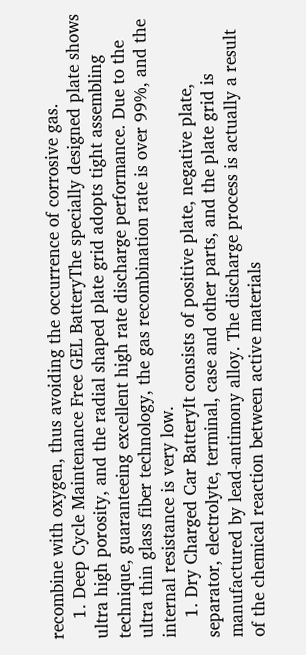recombine with oxygen, thus avoiding the occurrence of corrosive gas.
    1. Deep Cycle Maintenance Free GEL BatteryThe specially designed plate shows ultra high porosity, and the radial shaped plate grid adopts tight assembling technique, guaranteeing excellent high rate discharge performance. Due to the ultra thin glass fiber technology, the gas recombination rate is over 99%, and the internal resistance is very low.
    1. Dry Charged Car BatteryIt consists of positive plate, negative plate, separator, electrolyte, terminal, case and other parts, and the plate grid is manufactured by lead-antimony alloy. The discharge process is actually a result of the chemical reaction between active materials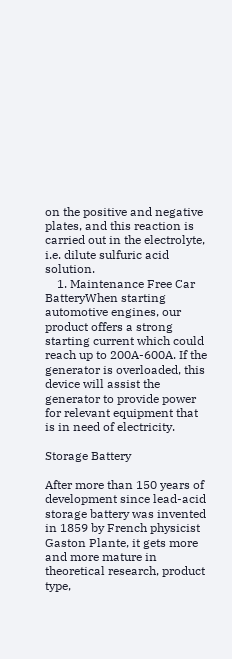on the positive and negative plates, and this reaction is carried out in the electrolyte, i.e. dilute sulfuric acid solution.
    1. Maintenance Free Car BatteryWhen starting automotive engines, our product offers a strong starting current which could reach up to 200A-600A. If the generator is overloaded, this device will assist the generator to provide power for relevant equipment that is in need of electricity.

Storage Battery

After more than 150 years of development since lead-acid storage battery was invented in 1859 by French physicist Gaston Plante, it gets more and more mature in theoretical research, product type,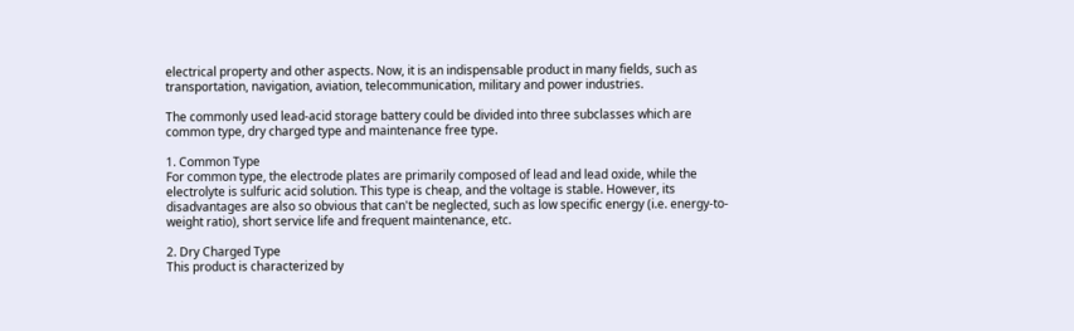electrical property and other aspects. Now, it is an indispensable product in many fields, such as transportation, navigation, aviation, telecommunication, military and power industries.

The commonly used lead-acid storage battery could be divided into three subclasses which are common type, dry charged type and maintenance free type.

1. Common Type
For common type, the electrode plates are primarily composed of lead and lead oxide, while the electrolyte is sulfuric acid solution. This type is cheap, and the voltage is stable. However, its disadvantages are also so obvious that can't be neglected, such as low specific energy (i.e. energy-to-weight ratio), short service life and frequent maintenance, etc.

2. Dry Charged Type
This product is characterized by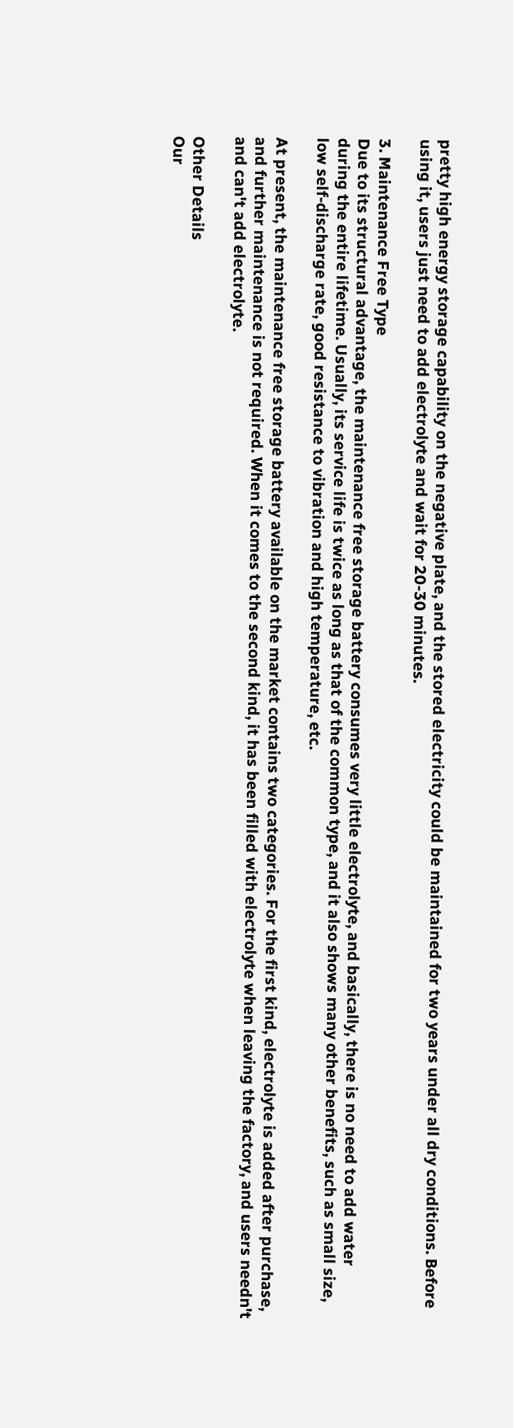pretty high energy storage capability on the negative plate, and the stored electricity could be maintained for two years under all dry conditions. Before using it, users just need to add electrolyte and wait for 20-30 minutes.

3. Maintenance Free Type
Due to its structural advantage, the maintenance free storage battery consumes very little electrolyte, and basically, there is no need to add water during the entire lifetime. Usually, its service life is twice as long as that of the common type, and it also shows many other benefits, such as small size, low self-discharge rate, good resistance to vibration and high temperature, etc.

At present, the maintenance free storage battery available on the market contains two categories. For the first kind, electrolyte is added after purchase, and further maintenance is not required. When it comes to the second kind, it has been filled with electrolyte when leaving the factory, and users needn't and can't add electrolyte.

Other Details
Our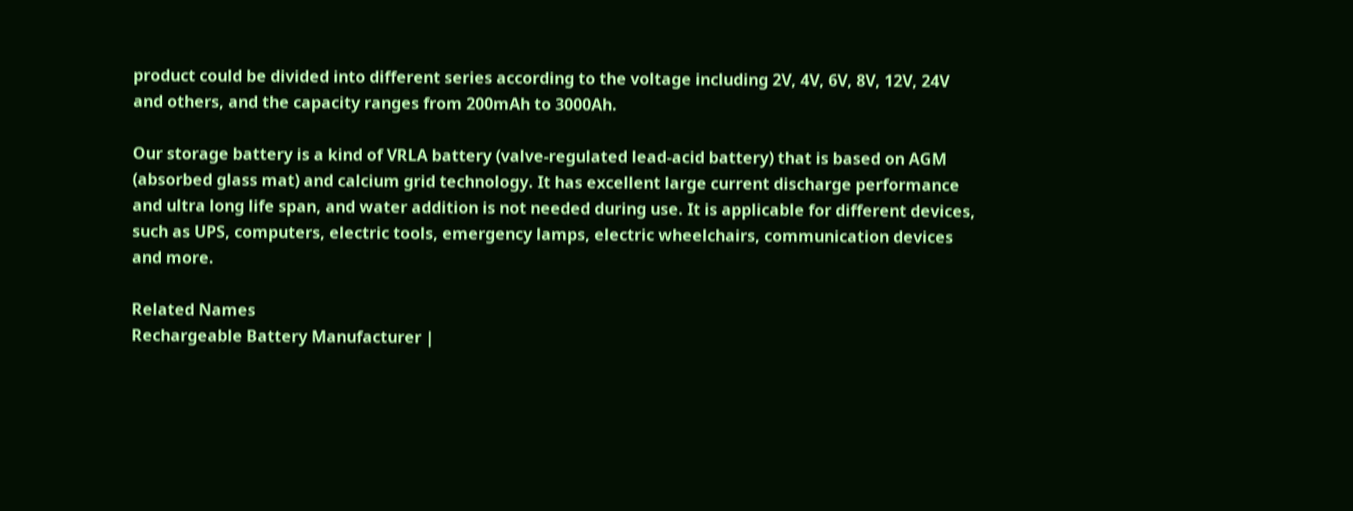product could be divided into different series according to the voltage including 2V, 4V, 6V, 8V, 12V, 24V and others, and the capacity ranges from 200mAh to 3000Ah.

Our storage battery is a kind of VRLA battery (valve-regulated lead-acid battery) that is based on AGM (absorbed glass mat) and calcium grid technology. It has excellent large current discharge performance and ultra long life span, and water addition is not needed during use. It is applicable for different devices, such as UPS, computers, electric tools, emergency lamps, electric wheelchairs, communication devices and more.

Related Names
Rechargeable Battery Manufacturer |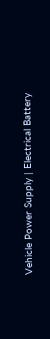Vehicle Power Supply | Electrical Battery